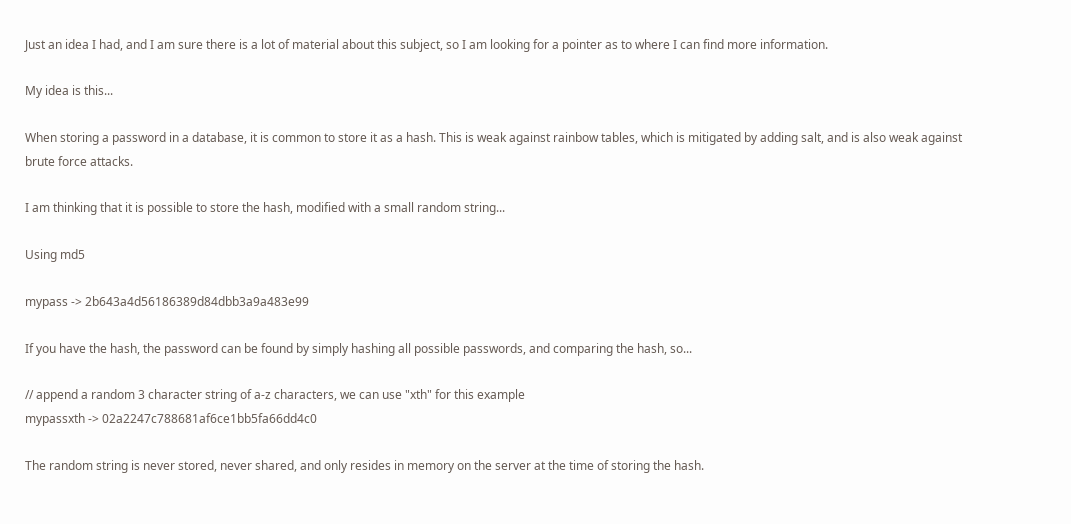Just an idea I had, and I am sure there is a lot of material about this subject, so I am looking for a pointer as to where I can find more information.

My idea is this...

When storing a password in a database, it is common to store it as a hash. This is weak against rainbow tables, which is mitigated by adding salt, and is also weak against brute force attacks.

I am thinking that it is possible to store the hash, modified with a small random string...

Using md5

mypass -> 2b643a4d56186389d84dbb3a9a483e99

If you have the hash, the password can be found by simply hashing all possible passwords, and comparing the hash, so...

// append a random 3 character string of a-z characters, we can use "xth" for this example
mypassxth -> 02a2247c788681af6ce1bb5fa66dd4c0

The random string is never stored, never shared, and only resides in memory on the server at the time of storing the hash.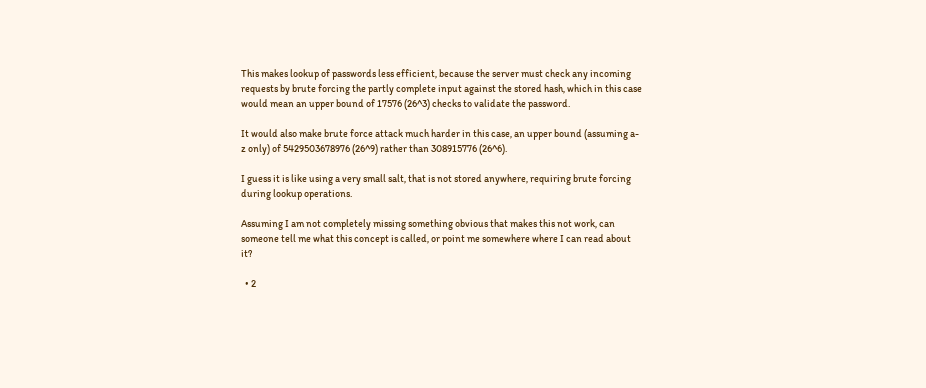This makes lookup of passwords less efficient, because the server must check any incoming requests by brute forcing the partly complete input against the stored hash, which in this case would mean an upper bound of 17576 (26^3) checks to validate the password.

It would also make brute force attack much harder in this case, an upper bound (assuming a-z only) of 5429503678976 (26^9) rather than 308915776 (26^6).

I guess it is like using a very small salt, that is not stored anywhere, requiring brute forcing during lookup operations.

Assuming I am not completely missing something obvious that makes this not work, can someone tell me what this concept is called, or point me somewhere where I can read about it?

  • 2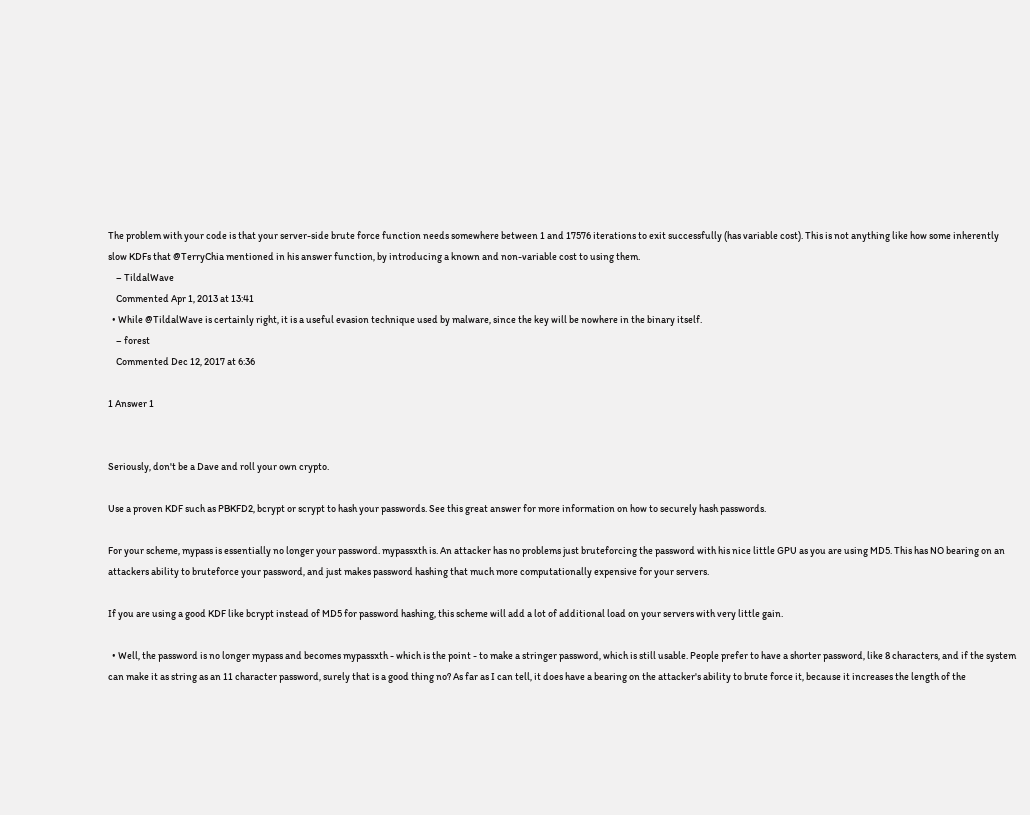The problem with your code is that your server-side brute force function needs somewhere between 1 and 17576 iterations to exit successfully (has variable cost). This is not anything like how some inherently slow KDFs that @TerryChia mentioned in his answer function, by introducing a known and non-variable cost to using them.
    – TildalWave
    Commented Apr 1, 2013 at 13:41
  • While @TildalWave is certainly right, it is a useful evasion technique used by malware, since the key will be nowhere in the binary itself.
    – forest
    Commented Dec 12, 2017 at 6:36

1 Answer 1


Seriously, don't be a Dave and roll your own crypto.

Use a proven KDF such as PBKFD2, bcrypt or scrypt to hash your passwords. See this great answer for more information on how to securely hash passwords.

For your scheme, mypass is essentially no longer your password. mypassxth is. An attacker has no problems just bruteforcing the password with his nice little GPU as you are using MD5. This has NO bearing on an attackers ability to bruteforce your password, and just makes password hashing that much more computationally expensive for your servers.

If you are using a good KDF like bcrypt instead of MD5 for password hashing, this scheme will add a lot of additional load on your servers with very little gain.

  • Well, the password is no longer mypass and becomes mypassxth - which is the point - to make a stringer password, which is still usable. People prefer to have a shorter password, like 8 characters, and if the system can make it as string as an 11 character password, surely that is a good thing no? As far as I can tell, it does have a bearing on the attacker's ability to brute force it, because it increases the length of the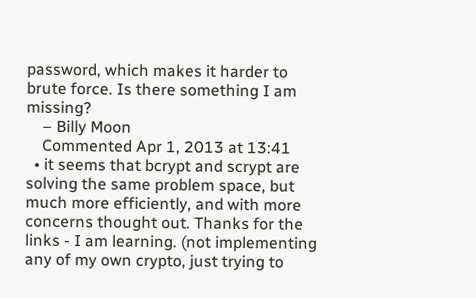password, which makes it harder to brute force. Is there something I am missing?
    – Billy Moon
    Commented Apr 1, 2013 at 13:41
  • it seems that bcrypt and scrypt are solving the same problem space, but much more efficiently, and with more concerns thought out. Thanks for the links - I am learning. (not implementing any of my own crypto, just trying to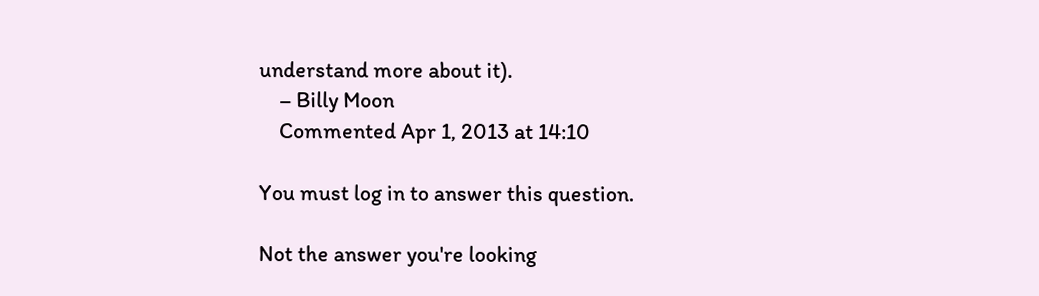understand more about it).
    – Billy Moon
    Commented Apr 1, 2013 at 14:10

You must log in to answer this question.

Not the answer you're looking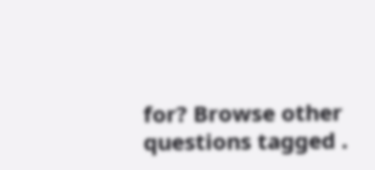for? Browse other questions tagged .